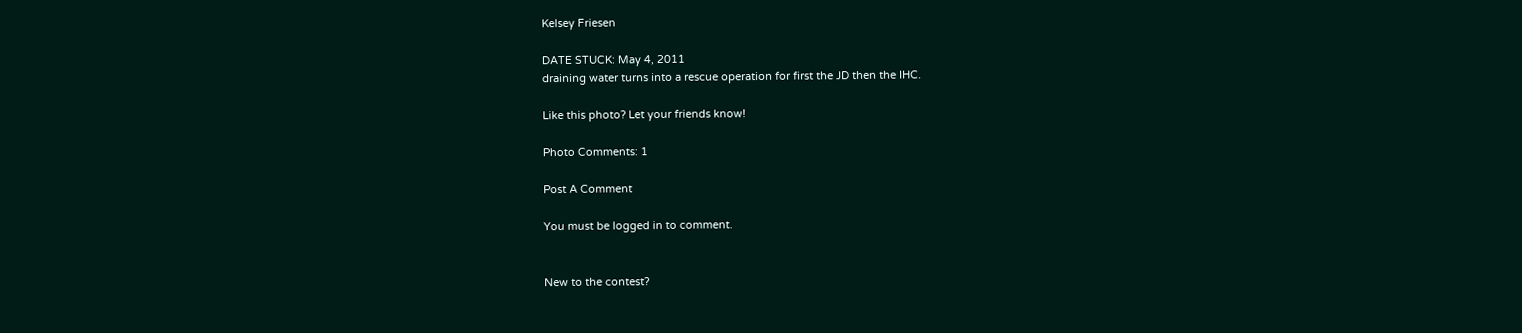Kelsey Friesen

DATE STUCK: May 4, 2011
draining water turns into a rescue operation for first the JD then the IHC.

Like this photo? Let your friends know!

Photo Comments: 1

Post A Comment

You must be logged in to comment.


New to the contest?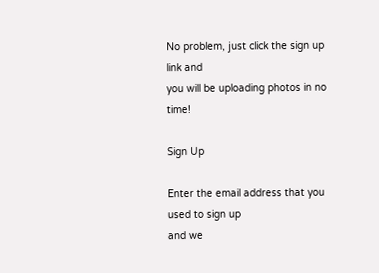No problem, just click the sign up link and
you will be uploading photos in no time!

Sign Up

Enter the email address that you used to sign up
and we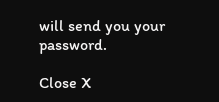will send you your password.

Close X